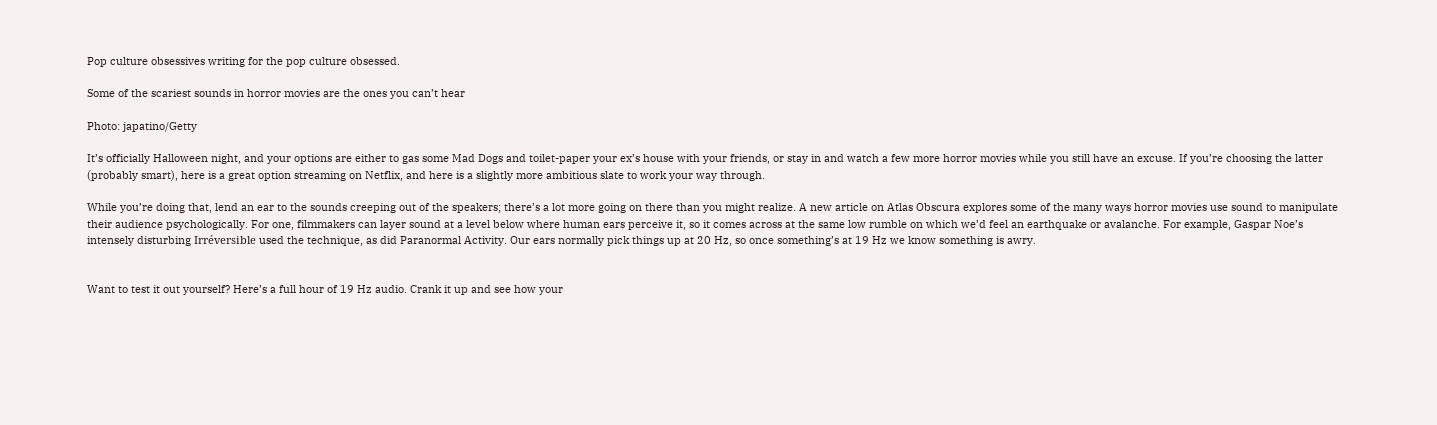Pop culture obsessives writing for the pop culture obsessed.

Some of the scariest sounds in horror movies are the ones you can’t hear

Photo: japatino/Getty

It’s officially Halloween night, and your options are either to gas some Mad Dogs and toilet-paper your ex’s house with your friends, or stay in and watch a few more horror movies while you still have an excuse. If you’re choosing the latter (probably smart), here is a great option streaming on Netflix, and here is a slightly more ambitious slate to work your way through.

While you’re doing that, lend an ear to the sounds creeping out of the speakers; there’s a lot more going on there than you might realize. A new article on Atlas Obscura explores some of the many ways horror movies use sound to manipulate their audience psychologically. For one, filmmakers can layer sound at a level below where human ears perceive it, so it comes across at the same low rumble on which we’d feel an earthquake or avalanche. For example, Gaspar Noe’s intensely disturbing Irréversible used the technique, as did Paranormal Activity. Our ears normally pick things up at 20 Hz, so once something’s at 19 Hz we know something is awry.


Want to test it out yourself? Here’s a full hour of 19 Hz audio. Crank it up and see how your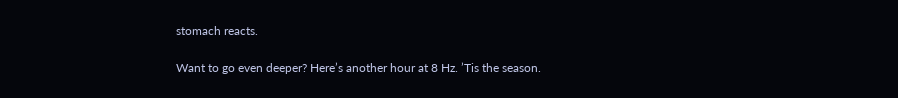stomach reacts.

Want to go even deeper? Here’s another hour at 8 Hz. ’Tis the season.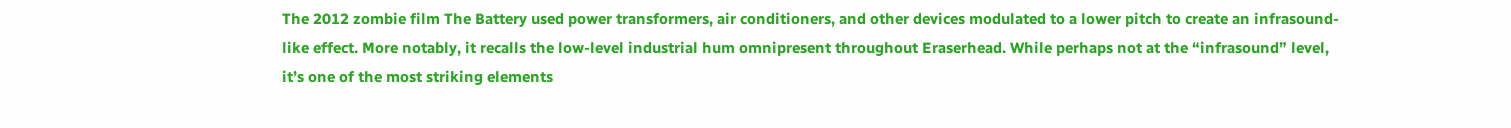The 2012 zombie film The Battery used power transformers, air conditioners, and other devices modulated to a lower pitch to create an infrasound-like effect. More notably, it recalls the low-level industrial hum omnipresent throughout Eraserhead. While perhaps not at the “infrasound” level, it’s one of the most striking elements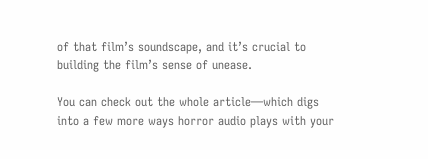of that film’s soundscape, and it’s crucial to building the film’s sense of unease.

You can check out the whole article—which digs into a few more ways horror audio plays with your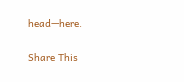head—here.

Share This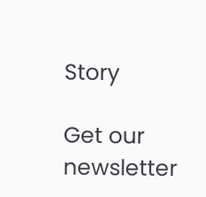Story

Get our newsletter